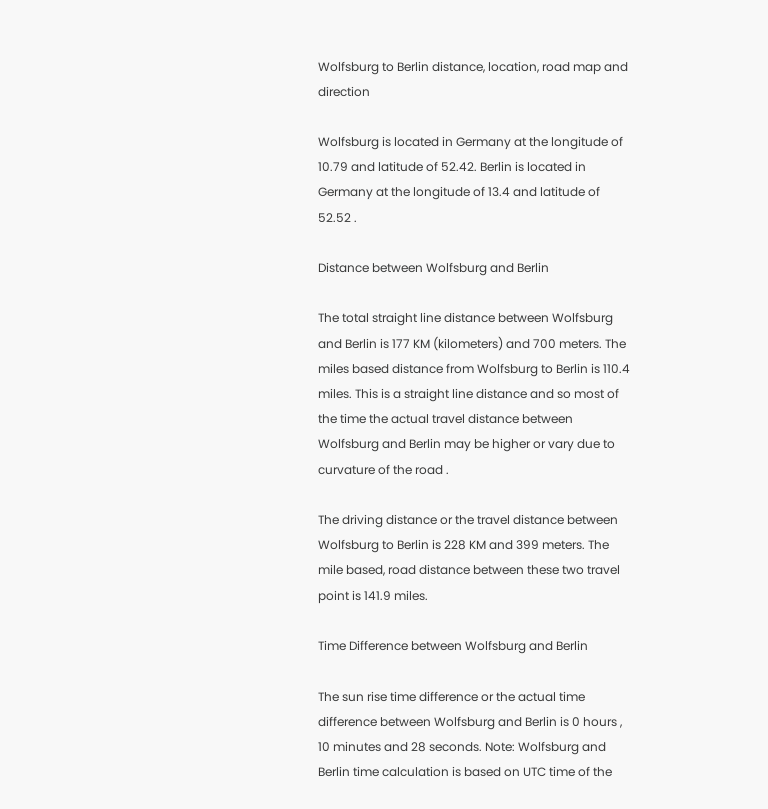Wolfsburg to Berlin distance, location, road map and direction

Wolfsburg is located in Germany at the longitude of 10.79 and latitude of 52.42. Berlin is located in Germany at the longitude of 13.4 and latitude of 52.52 .

Distance between Wolfsburg and Berlin

The total straight line distance between Wolfsburg and Berlin is 177 KM (kilometers) and 700 meters. The miles based distance from Wolfsburg to Berlin is 110.4 miles. This is a straight line distance and so most of the time the actual travel distance between Wolfsburg and Berlin may be higher or vary due to curvature of the road .

The driving distance or the travel distance between Wolfsburg to Berlin is 228 KM and 399 meters. The mile based, road distance between these two travel point is 141.9 miles.

Time Difference between Wolfsburg and Berlin

The sun rise time difference or the actual time difference between Wolfsburg and Berlin is 0 hours , 10 minutes and 28 seconds. Note: Wolfsburg and Berlin time calculation is based on UTC time of the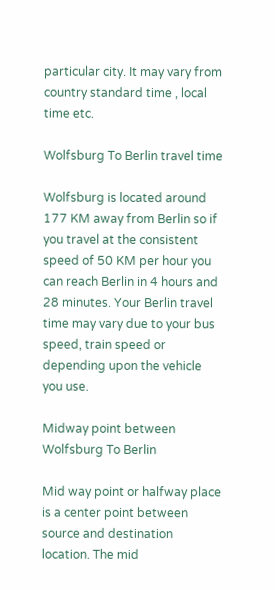particular city. It may vary from country standard time , local time etc.

Wolfsburg To Berlin travel time

Wolfsburg is located around 177 KM away from Berlin so if you travel at the consistent speed of 50 KM per hour you can reach Berlin in 4 hours and 28 minutes. Your Berlin travel time may vary due to your bus speed, train speed or depending upon the vehicle you use.

Midway point between Wolfsburg To Berlin

Mid way point or halfway place is a center point between source and destination location. The mid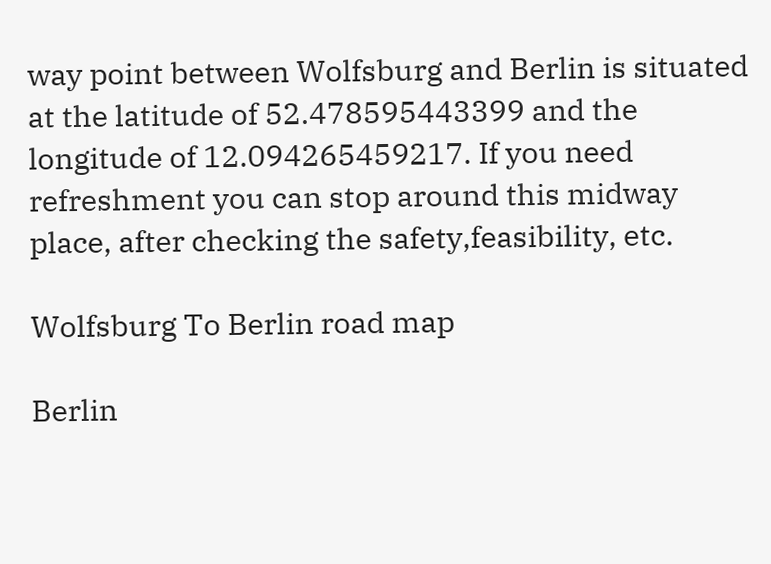way point between Wolfsburg and Berlin is situated at the latitude of 52.478595443399 and the longitude of 12.094265459217. If you need refreshment you can stop around this midway place, after checking the safety,feasibility, etc.

Wolfsburg To Berlin road map

Berlin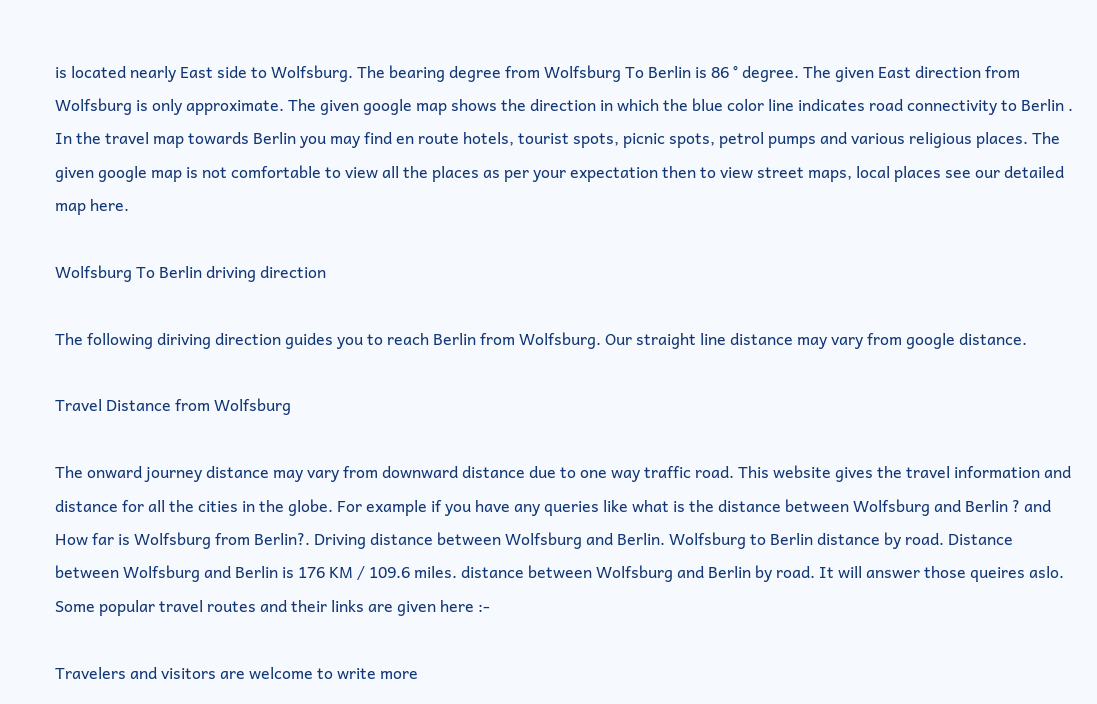is located nearly East side to Wolfsburg. The bearing degree from Wolfsburg To Berlin is 86 ° degree. The given East direction from Wolfsburg is only approximate. The given google map shows the direction in which the blue color line indicates road connectivity to Berlin . In the travel map towards Berlin you may find en route hotels, tourist spots, picnic spots, petrol pumps and various religious places. The given google map is not comfortable to view all the places as per your expectation then to view street maps, local places see our detailed map here.

Wolfsburg To Berlin driving direction

The following diriving direction guides you to reach Berlin from Wolfsburg. Our straight line distance may vary from google distance.

Travel Distance from Wolfsburg

The onward journey distance may vary from downward distance due to one way traffic road. This website gives the travel information and distance for all the cities in the globe. For example if you have any queries like what is the distance between Wolfsburg and Berlin ? and How far is Wolfsburg from Berlin?. Driving distance between Wolfsburg and Berlin. Wolfsburg to Berlin distance by road. Distance between Wolfsburg and Berlin is 176 KM / 109.6 miles. distance between Wolfsburg and Berlin by road. It will answer those queires aslo. Some popular travel routes and their links are given here :-

Travelers and visitors are welcome to write more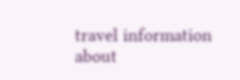travel information about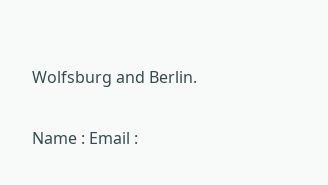Wolfsburg and Berlin.

Name : Email :